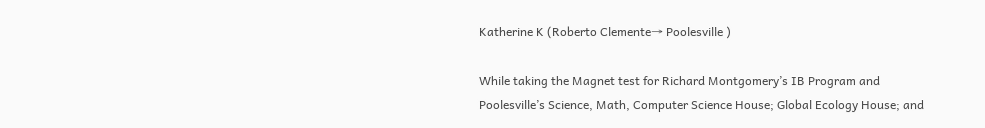Katherine K (Roberto Clemente→ Poolesville )

While taking the Magnet test for Richard Montgomery’s IB Program and Poolesville’s Science, Math, Computer Science House; Global Ecology House; and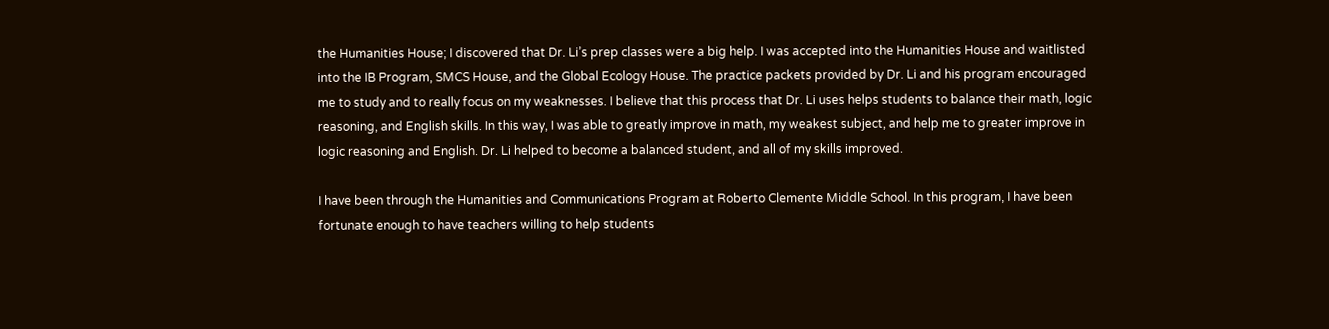the Humanities House; I discovered that Dr. Li’s prep classes were a big help. I was accepted into the Humanities House and waitlisted into the IB Program, SMCS House, and the Global Ecology House. The practice packets provided by Dr. Li and his program encouraged me to study and to really focus on my weaknesses. I believe that this process that Dr. Li uses helps students to balance their math, logic reasoning, and English skills. In this way, I was able to greatly improve in math, my weakest subject, and help me to greater improve in logic reasoning and English. Dr. Li helped to become a balanced student, and all of my skills improved.

I have been through the Humanities and Communications Program at Roberto Clemente Middle School. In this program, I have been fortunate enough to have teachers willing to help students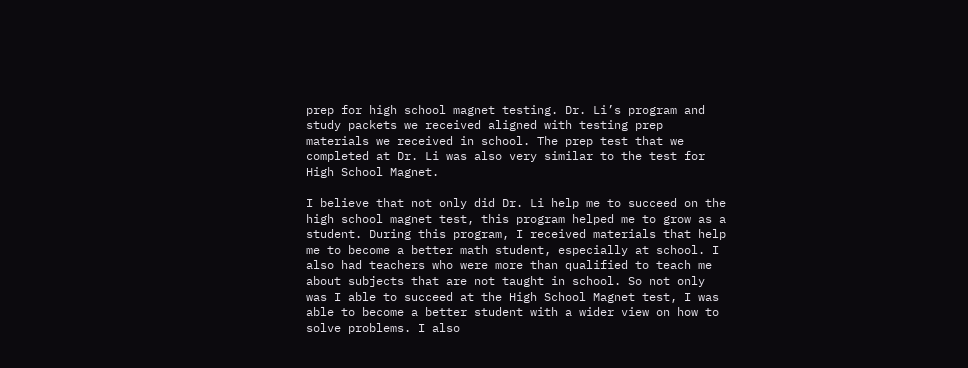prep for high school magnet testing. Dr. Li’s program and study packets we received aligned with testing prep materials we received in school. The prep test that we completed at Dr. Li was also very similar to the test for High School Magnet.

I believe that not only did Dr. Li help me to succeed on the high school magnet test, this program helped me to grow as a student. During this program, I received materials that help me to become a better math student, especially at school. I also had teachers who were more than qualified to teach me about subjects that are not taught in school. So not only was I able to succeed at the High School Magnet test, I was able to become a better student with a wider view on how to solve problems. I also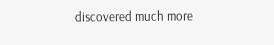discovered much more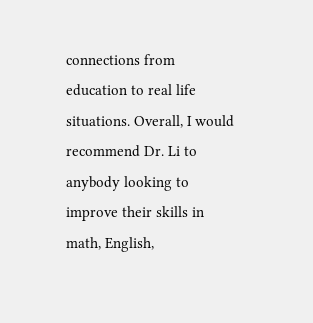connections from education to real life situations. Overall, I would recommend Dr. Li to anybody looking to improve their skills in math, English,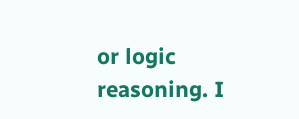or logic reasoning. I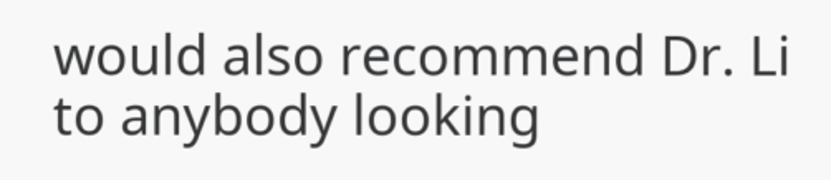would also recommend Dr. Li to anybody looking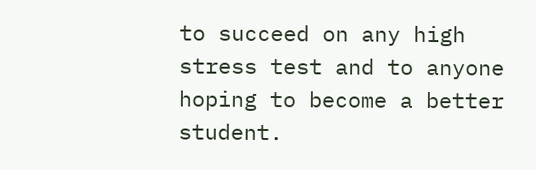to succeed on any high stress test and to anyone hoping to become a better student.